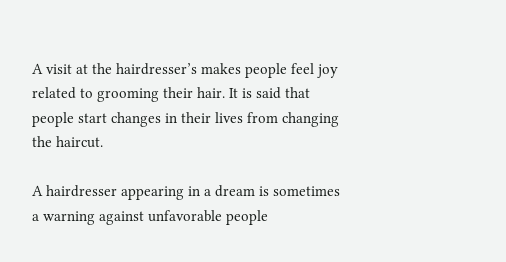A visit at the hairdresser’s makes people feel joy related to grooming their hair. It is said that people start changes in their lives from changing the haircut.

A hairdresser appearing in a dream is sometimes a warning against unfavorable people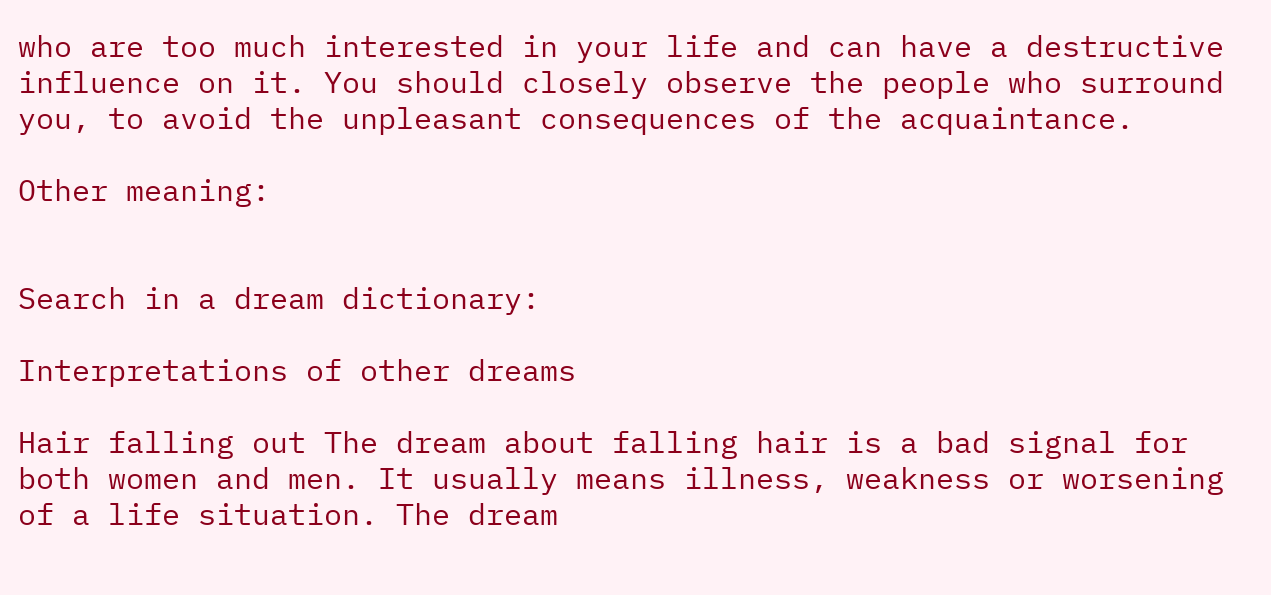who are too much interested in your life and can have a destructive influence on it. You should closely observe the people who surround you, to avoid the unpleasant consequences of the acquaintance.

Other meaning:


Search in a dream dictionary:

Interpretations of other dreams

Hair falling out The dream about falling hair is a bad signal for both women and men. It usually means illness, weakness or worsening of a life situation. The dream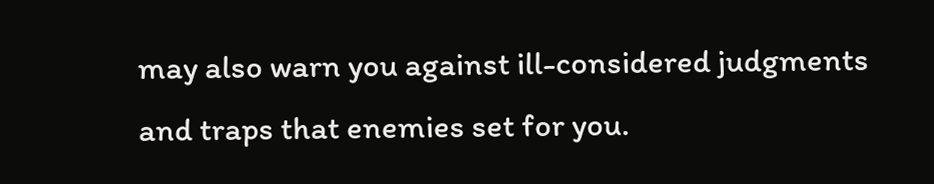may also warn you against ill-considered judgments and traps that enemies set for you.